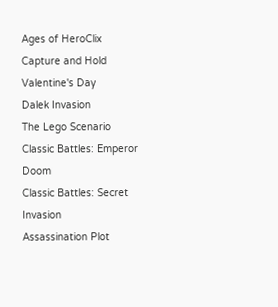Ages of HeroClix
Capture and Hold
Valentine's Day
Dalek Invasion
The Lego Scenario
Classic Battles: Emperor Doom
Classic Battles: Secret Invasion
Assassination Plot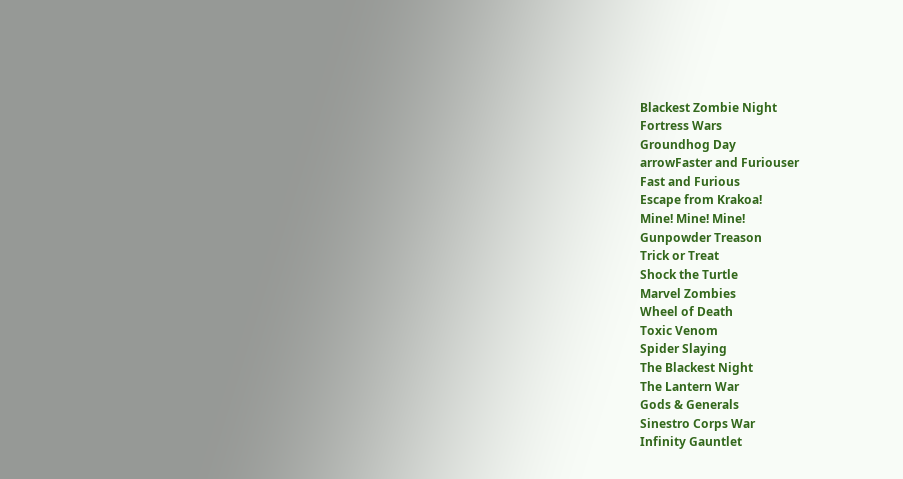Blackest Zombie Night
Fortress Wars
Groundhog Day
arrowFaster and Furiouser
Fast and Furious
Escape from Krakoa!
Mine! Mine! Mine!
Gunpowder Treason
Trick or Treat
Shock the Turtle
Marvel Zombies
Wheel of Death
Toxic Venom
Spider Slaying
The Blackest Night
The Lantern War
Gods & Generals
Sinestro Corps War
Infinity Gauntlet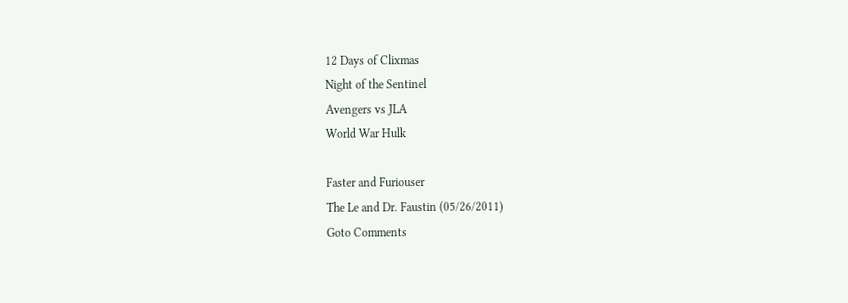12 Days of Clixmas
Night of the Sentinel
Avengers vs JLA
World War Hulk

Faster and Furiouser
The Le and Dr. Faustin (05/26/2011)
Goto Comments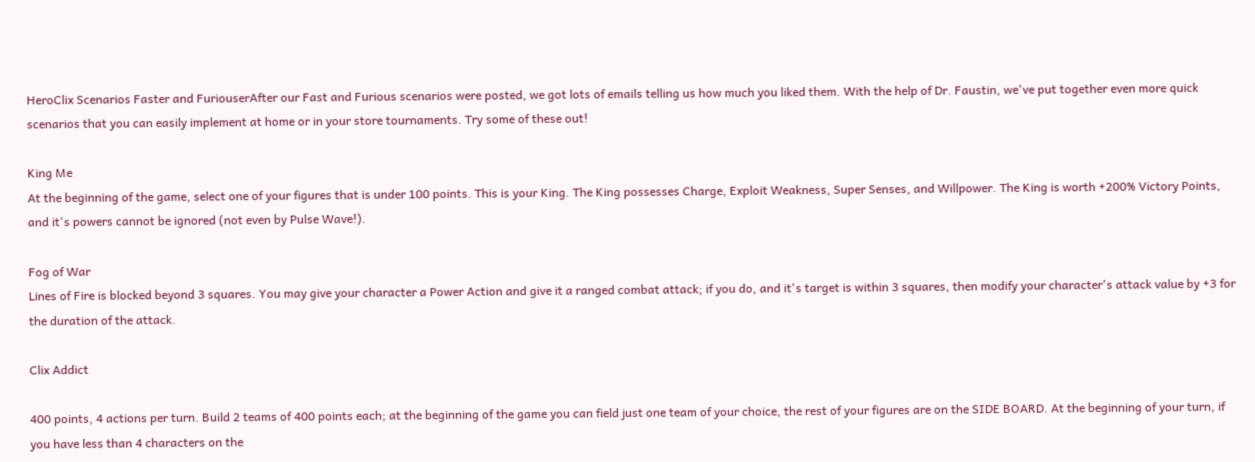HeroClix Scenarios Faster and FuriouserAfter our Fast and Furious scenarios were posted, we got lots of emails telling us how much you liked them. With the help of Dr. Faustin, we've put together even more quick scenarios that you can easily implement at home or in your store tournaments. Try some of these out!

King Me
At the beginning of the game, select one of your figures that is under 100 points. This is your King. The King possesses Charge, Exploit Weakness, Super Senses, and Willpower. The King is worth +200% Victory Points, and it's powers cannot be ignored (not even by Pulse Wave!).

Fog of War
Lines of Fire is blocked beyond 3 squares. You may give your character a Power Action and give it a ranged combat attack; if you do, and it's target is within 3 squares, then modify your character's attack value by +3 for the duration of the attack.

Clix Addict

400 points, 4 actions per turn. Build 2 teams of 400 points each; at the beginning of the game you can field just one team of your choice, the rest of your figures are on the SIDE BOARD. At the beginning of your turn, if you have less than 4 characters on the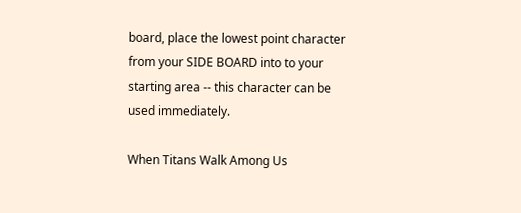board, place the lowest point character from your SIDE BOARD into to your starting area -- this character can be used immediately.

When Titans Walk Among Us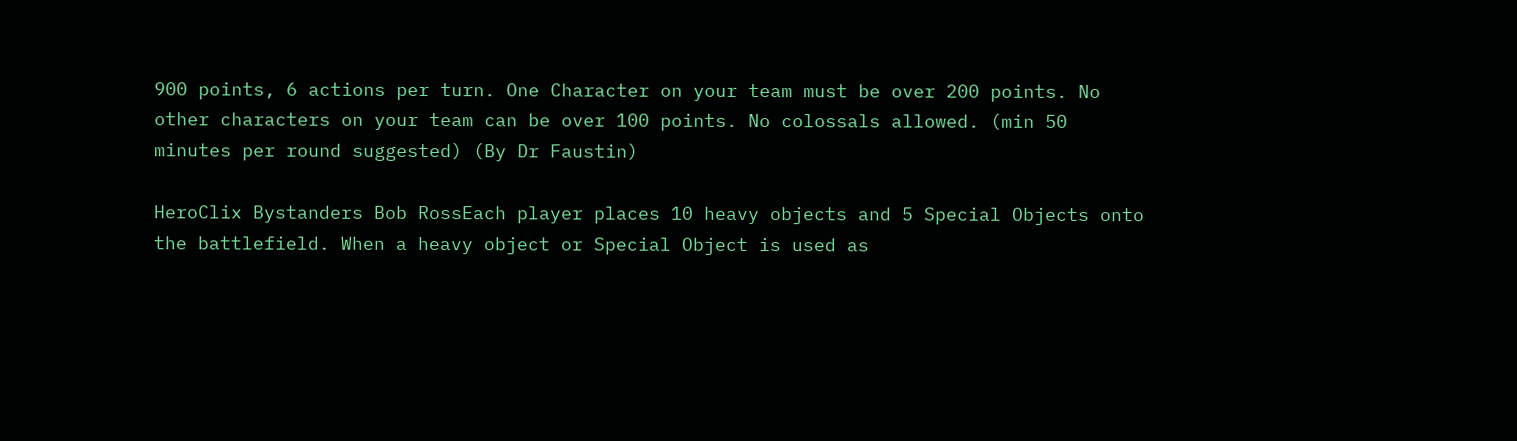900 points, 6 actions per turn. One Character on your team must be over 200 points. No other characters on your team can be over 100 points. No colossals allowed. (min 50 minutes per round suggested) (By Dr Faustin)

HeroClix Bystanders Bob RossEach player places 10 heavy objects and 5 Special Objects onto the battlefield. When a heavy object or Special Object is used as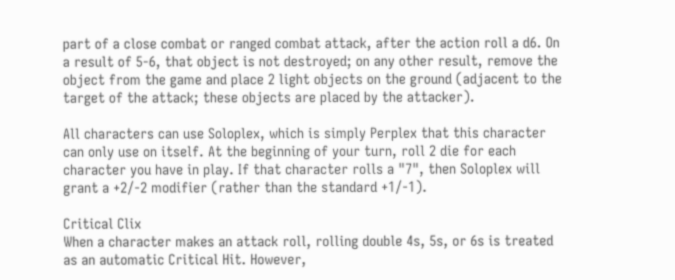part of a close combat or ranged combat attack, after the action roll a d6. On a result of 5-6, that object is not destroyed; on any other result, remove the object from the game and place 2 light objects on the ground (adjacent to the target of the attack; these objects are placed by the attacker).

All characters can use Soloplex, which is simply Perplex that this character can only use on itself. At the beginning of your turn, roll 2 die for each character you have in play. If that character rolls a "7", then Soloplex will grant a +2/-2 modifier (rather than the standard +1/-1).

Critical Clix
When a character makes an attack roll, rolling double 4s, 5s, or 6s is treated as an automatic Critical Hit. However,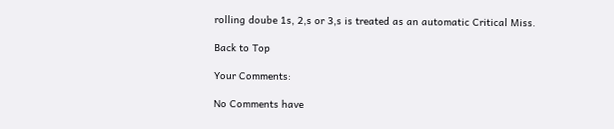rolling doube 1s, 2,s or 3,s is treated as an automatic Critical Miss.

Back to Top

Your Comments:

No Comments have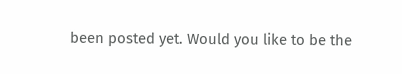been posted yet. Would you like to be the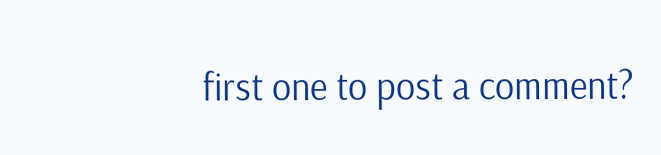first one to post a comment?